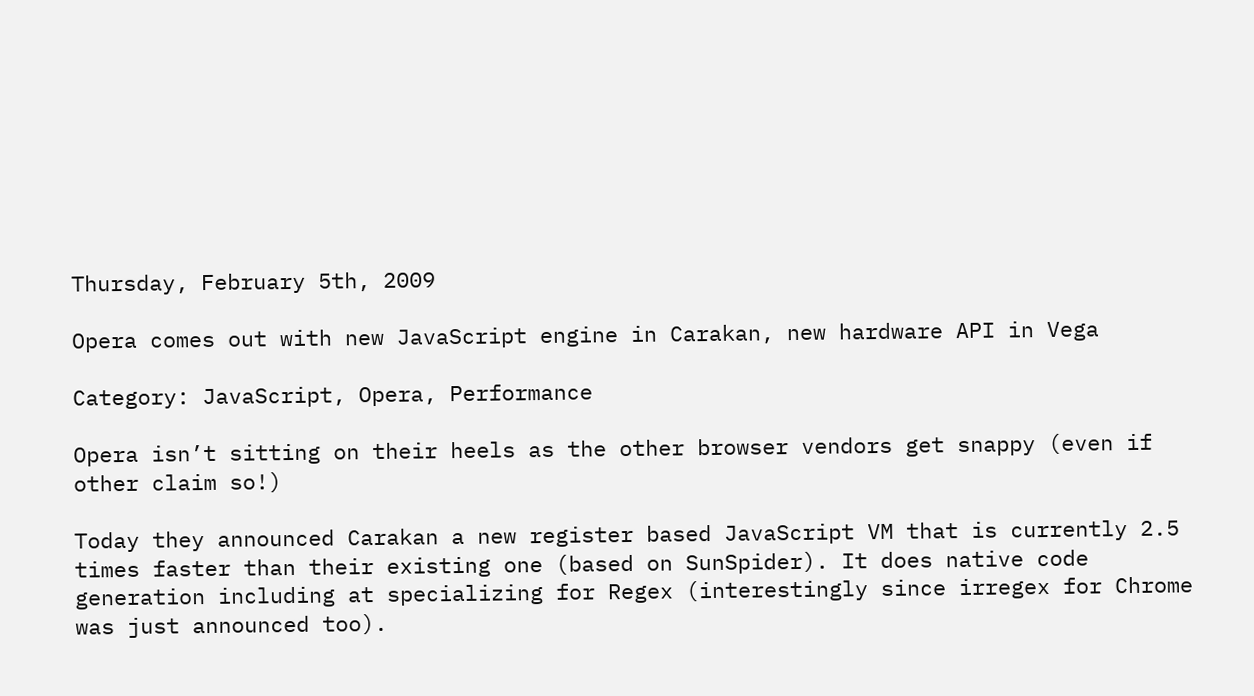Thursday, February 5th, 2009

Opera comes out with new JavaScript engine in Carakan, new hardware API in Vega

Category: JavaScript, Opera, Performance

Opera isn’t sitting on their heels as the other browser vendors get snappy (even if other claim so!)

Today they announced Carakan a new register based JavaScript VM that is currently 2.5 times faster than their existing one (based on SunSpider). It does native code generation including at specializing for Regex (interestingly since irregex for Chrome was just announced too).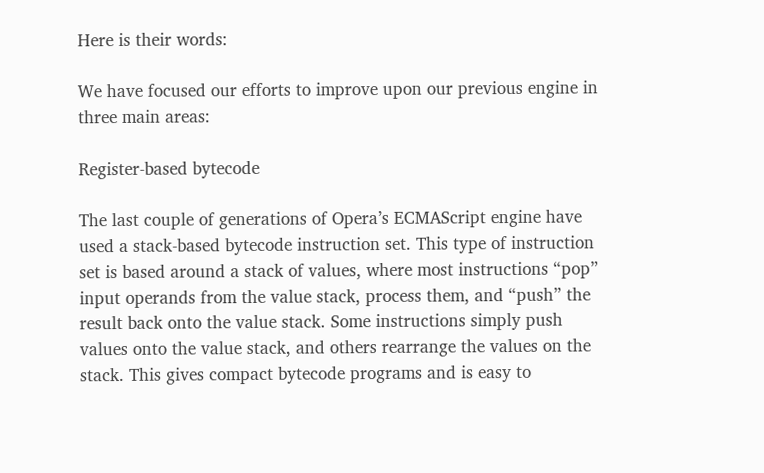Here is their words:

We have focused our efforts to improve upon our previous engine in three main areas:

Register-based bytecode

The last couple of generations of Opera’s ECMAScript engine have used a stack-based bytecode instruction set. This type of instruction set is based around a stack of values, where most instructions “pop” input operands from the value stack, process them, and “push” the result back onto the value stack. Some instructions simply push values onto the value stack, and others rearrange the values on the stack. This gives compact bytecode programs and is easy to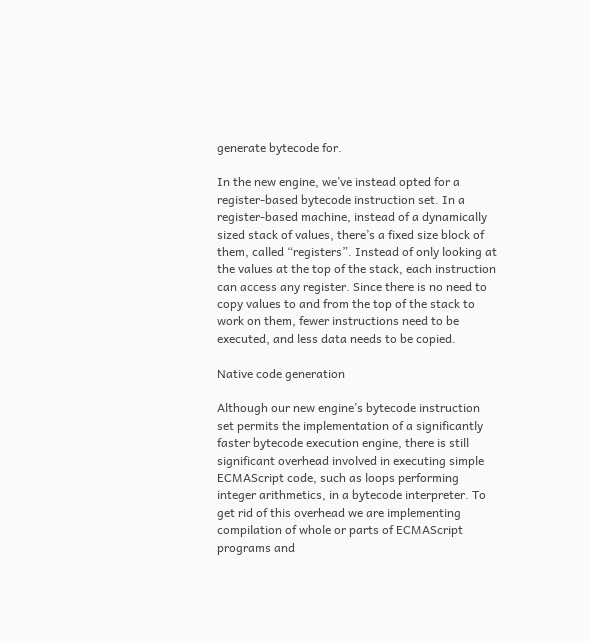generate bytecode for.

In the new engine, we’ve instead opted for a register-based bytecode instruction set. In a register-based machine, instead of a dynamically sized stack of values, there’s a fixed size block of them, called “registers”. Instead of only looking at the values at the top of the stack, each instruction can access any register. Since there is no need to copy values to and from the top of the stack to work on them, fewer instructions need to be executed, and less data needs to be copied.

Native code generation

Although our new engine’s bytecode instruction set permits the implementation of a significantly faster bytecode execution engine, there is still significant overhead involved in executing simple ECMAScript code, such as loops performing integer arithmetics, in a bytecode interpreter. To get rid of this overhead we are implementing compilation of whole or parts of ECMAScript programs and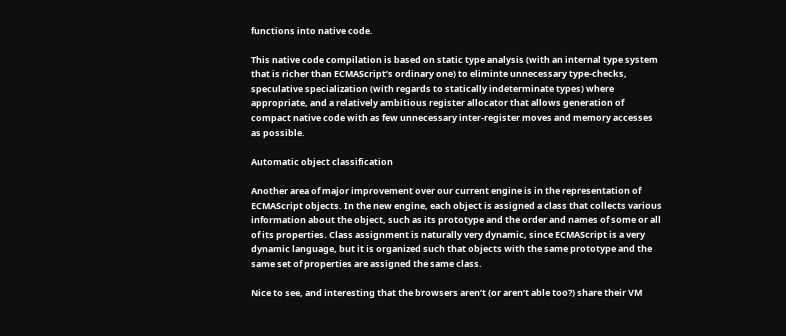functions into native code.

This native code compilation is based on static type analysis (with an internal type system that is richer than ECMAScript’s ordinary one) to eliminte unnecessary type-checks, speculative specialization (with regards to statically indeterminate types) where appropriate, and a relatively ambitious register allocator that allows generation of compact native code with as few unnecessary inter-register moves and memory accesses as possible.

Automatic object classification

Another area of major improvement over our current engine is in the representation of ECMAScript objects. In the new engine, each object is assigned a class that collects various information about the object, such as its prototype and the order and names of some or all of its properties. Class assignment is naturally very dynamic, since ECMAScript is a very dynamic language, but it is organized such that objects with the same prototype and the same set of properties are assigned the same class.

Nice to see, and interesting that the browsers aren’t (or aren’t able too?) share their VM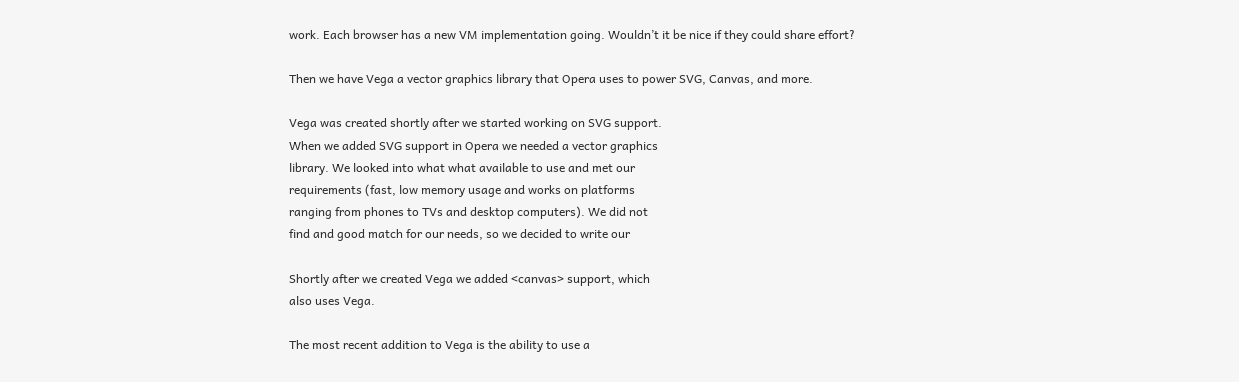work. Each browser has a new VM implementation going. Wouldn’t it be nice if they could share effort?

Then we have Vega a vector graphics library that Opera uses to power SVG, Canvas, and more.

Vega was created shortly after we started working on SVG support.
When we added SVG support in Opera we needed a vector graphics
library. We looked into what what available to use and met our
requirements (fast, low memory usage and works on platforms
ranging from phones to TVs and desktop computers). We did not
find and good match for our needs, so we decided to write our

Shortly after we created Vega we added <canvas> support, which
also uses Vega.

The most recent addition to Vega is the ability to use a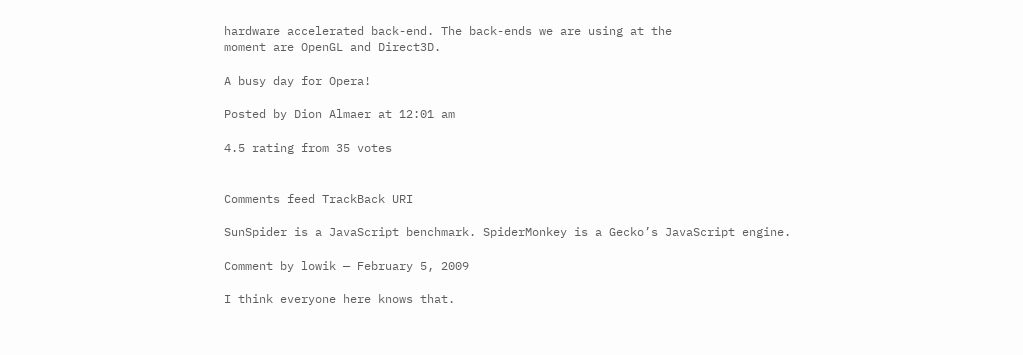hardware accelerated back-end. The back-ends we are using at the
moment are OpenGL and Direct3D.

A busy day for Opera!

Posted by Dion Almaer at 12:01 am

4.5 rating from 35 votes


Comments feed TrackBack URI

SunSpider is a JavaScript benchmark. SpiderMonkey is a Gecko’s JavaScript engine.

Comment by lowik — February 5, 2009

I think everyone here knows that.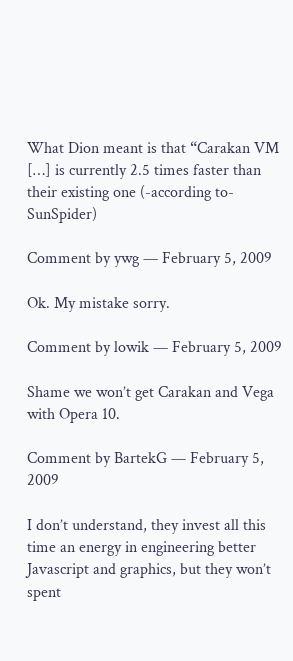What Dion meant is that “Carakan VM […] is currently 2.5 times faster than their existing one (-according to- SunSpider)

Comment by ywg — February 5, 2009

Ok. My mistake sorry.

Comment by lowik — February 5, 2009

Shame we won’t get Carakan and Vega with Opera 10.

Comment by BartekG — February 5, 2009

I don’t understand, they invest all this time an energy in engineering better Javascript and graphics, but they won’t spent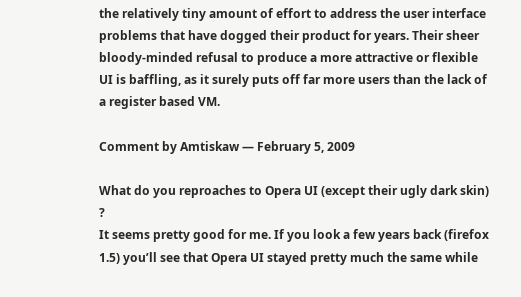the relatively tiny amount of effort to address the user interface problems that have dogged their product for years. Their sheer bloody-minded refusal to produce a more attractive or flexible UI is baffling, as it surely puts off far more users than the lack of a register based VM.

Comment by Amtiskaw — February 5, 2009

What do you reproaches to Opera UI (except their ugly dark skin) ?
It seems pretty good for me. If you look a few years back (firefox 1.5) you’ll see that Opera UI stayed pretty much the same while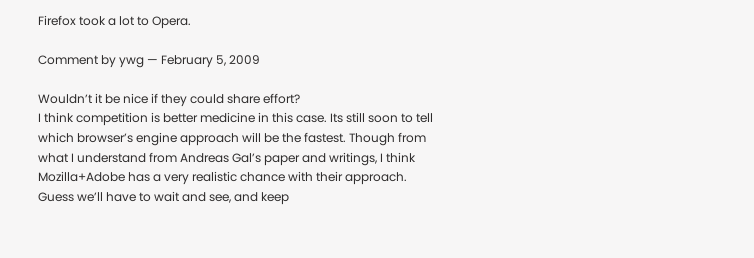Firefox took a lot to Opera.

Comment by ywg — February 5, 2009

Wouldn’t it be nice if they could share effort?
I think competition is better medicine in this case. Its still soon to tell which browser’s engine approach will be the fastest. Though from what I understand from Andreas Gal’s paper and writings, I think Mozilla+Adobe has a very realistic chance with their approach. Guess we’ll have to wait and see, and keep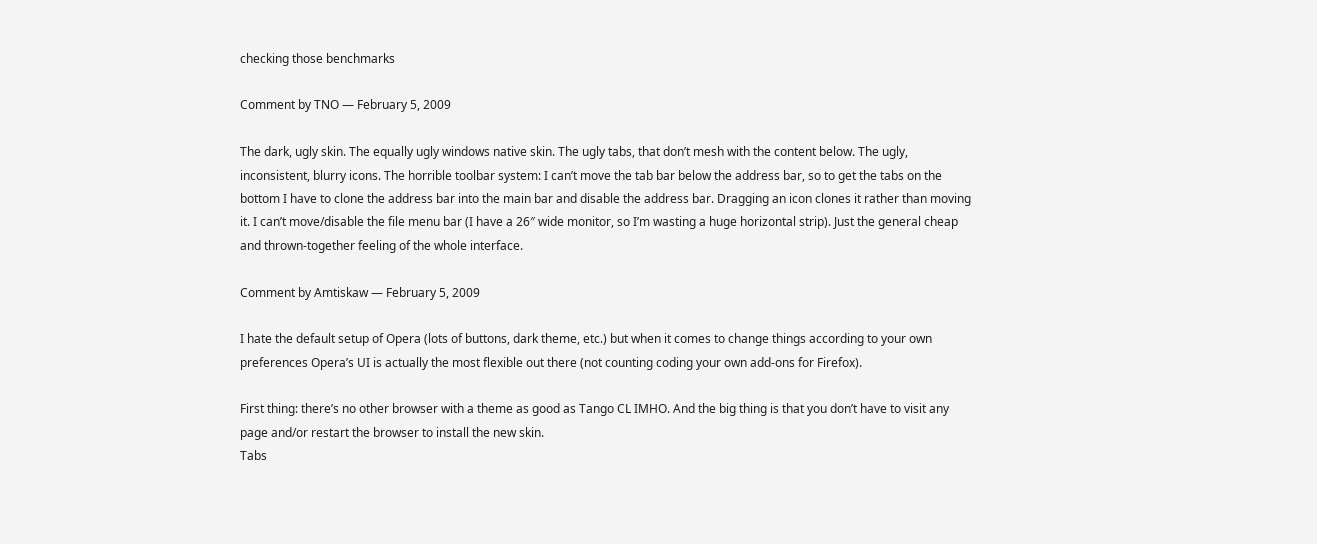checking those benchmarks

Comment by TNO — February 5, 2009

The dark, ugly skin. The equally ugly windows native skin. The ugly tabs, that don’t mesh with the content below. The ugly, inconsistent, blurry icons. The horrible toolbar system: I can’t move the tab bar below the address bar, so to get the tabs on the bottom I have to clone the address bar into the main bar and disable the address bar. Dragging an icon clones it rather than moving it. I can’t move/disable the file menu bar (I have a 26″ wide monitor, so I’m wasting a huge horizontal strip). Just the general cheap and thrown-together feeling of the whole interface.

Comment by Amtiskaw — February 5, 2009

I hate the default setup of Opera (lots of buttons, dark theme, etc.) but when it comes to change things according to your own preferences Opera’s UI is actually the most flexible out there (not counting coding your own add-ons for Firefox).

First thing: there’s no other browser with a theme as good as Tango CL IMHO. And the big thing is that you don’t have to visit any page and/or restart the browser to install the new skin.
Tabs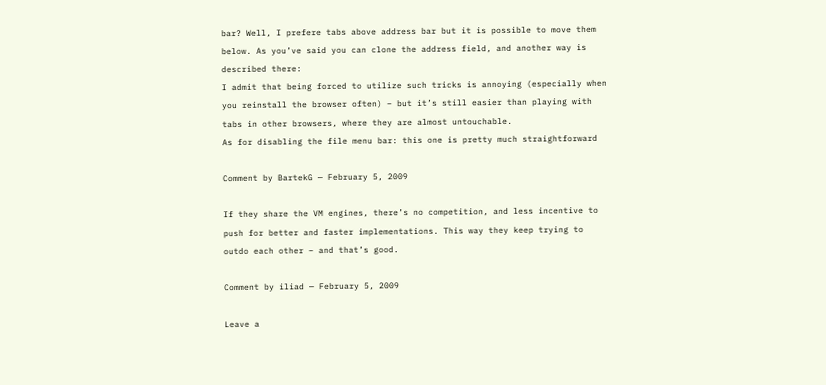bar? Well, I prefere tabs above address bar but it is possible to move them below. As you’ve said you can clone the address field, and another way is described there:
I admit that being forced to utilize such tricks is annoying (especially when you reinstall the browser often) – but it’s still easier than playing with tabs in other browsers, where they are almost untouchable.
As for disabling the file menu bar: this one is pretty much straightforward

Comment by BartekG — February 5, 2009

If they share the VM engines, there’s no competition, and less incentive to push for better and faster implementations. This way they keep trying to outdo each other – and that’s good.

Comment by iliad — February 5, 2009

Leave a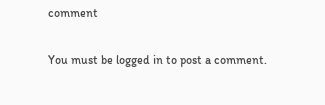comment

You must be logged in to post a comment.